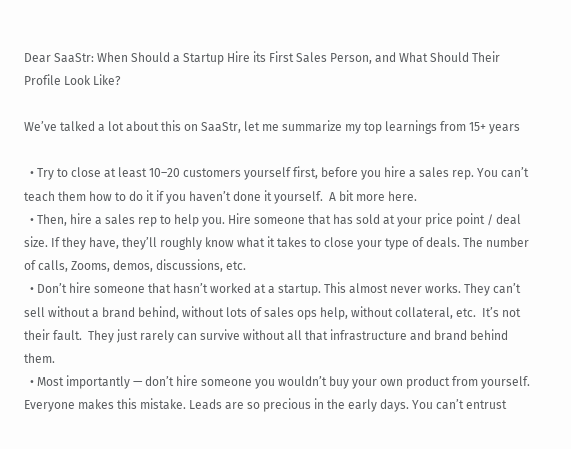Dear SaaStr: When Should a Startup Hire its First Sales Person, and What Should Their Profile Look Like?

We’ve talked a lot about this on SaaStr, let me summarize my top learnings from 15+ years

  • Try to close at least 10–20 customers yourself first, before you hire a sales rep. You can’t teach them how to do it if you haven’t done it yourself.  A bit more here.
  • Then, hire a sales rep to help you. Hire someone that has sold at your price point / deal size. If they have, they’ll roughly know what it takes to close your type of deals. The number of calls, Zooms, demos, discussions, etc.
  • Don’t hire someone that hasn’t worked at a startup. This almost never works. They can’t sell without a brand behind, without lots of sales ops help, without collateral, etc.  It’s not their fault.  They just rarely can survive without all that infrastructure and brand behind them.
  • Most importantly — don’t hire someone you wouldn’t buy your own product from yourself. Everyone makes this mistake. Leads are so precious in the early days. You can’t entrust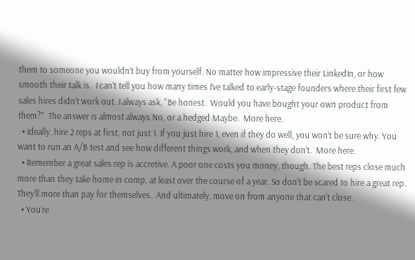them to someone you wouldn’t buy from yourself. No matter how impressive their LinkedIn, or how smooth their talk is.  I can’t tell you how many times I’ve talked to early-stage founders where their first few sales hires didn’t work out. I always ask, “Be honest.  Would you have bought your own product from them?”  The answer is almost always No, or a hedged Maybe.  More here.
  • Ideally, hire 2 reps at first, not just 1. If you just hire 1, even if they do well, you won’t be sure why. You want to run an A/B test and see how different things work, and when they don’t.  More here.
  • Remember a great sales rep is accretive. A poor one costs you money, though. The best reps close much more than they take home in comp, at least over the course of a year. So don’t be scared to hire a great rep.  They’ll more than pay for themselves.  And ultimately, move on from anyone that can’t close.
  • You’re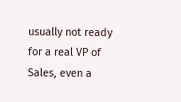usually not ready for a real VP of Sales, even a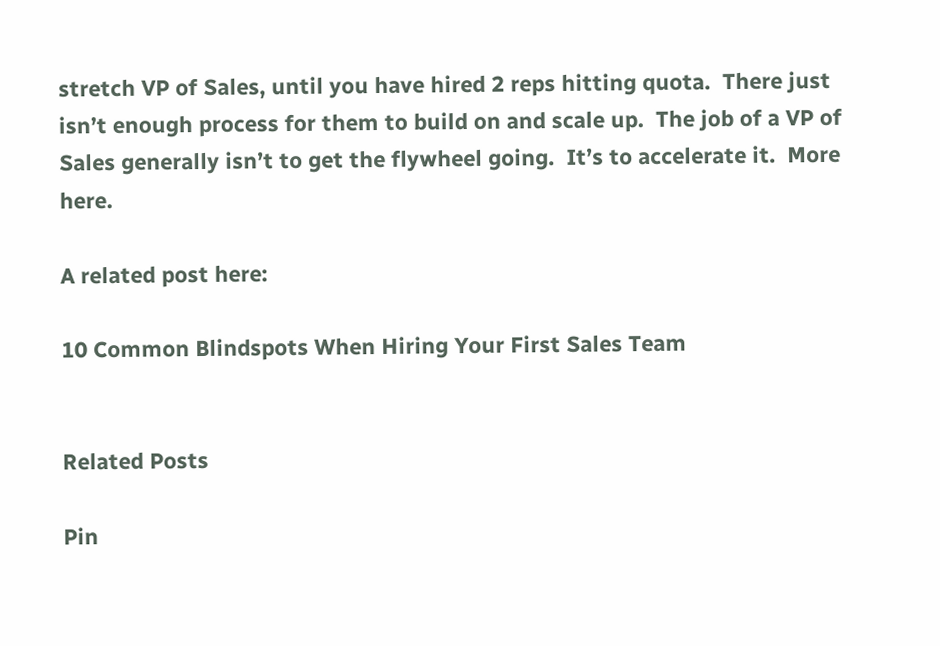stretch VP of Sales, until you have hired 2 reps hitting quota.  There just isn’t enough process for them to build on and scale up.  The job of a VP of Sales generally isn’t to get the flywheel going.  It’s to accelerate it.  More here.

A related post here:

10 Common Blindspots When Hiring Your First Sales Team


Related Posts

Pin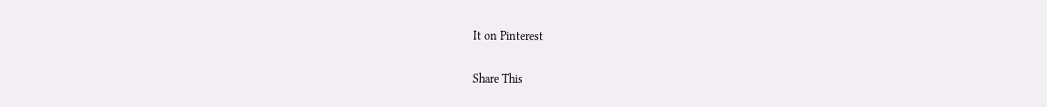It on Pinterest

Share This